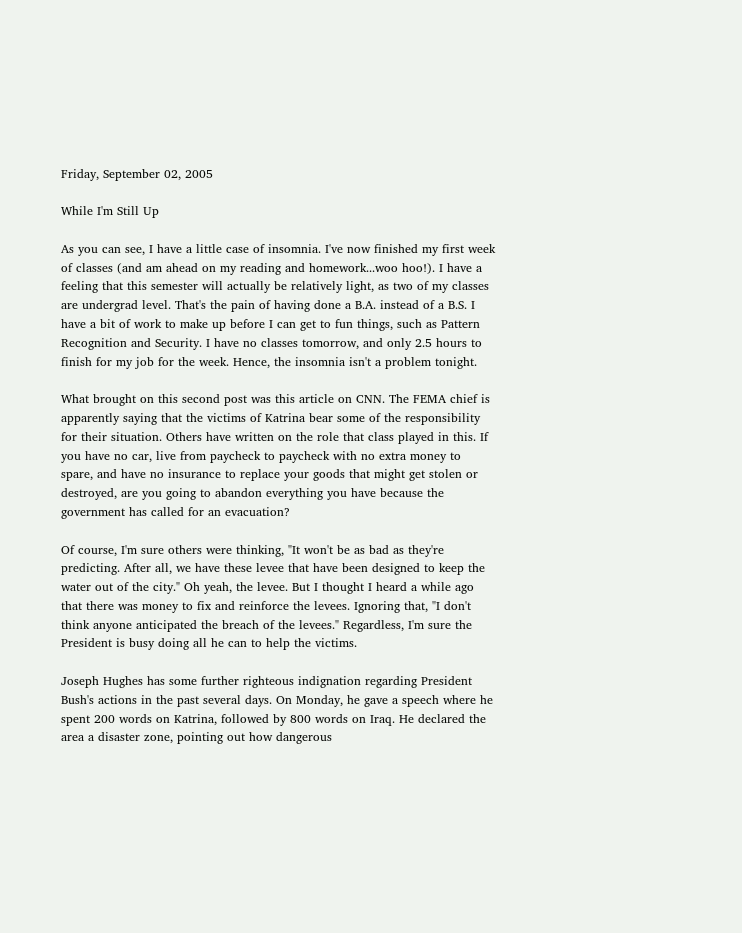Friday, September 02, 2005

While I'm Still Up

As you can see, I have a little case of insomnia. I've now finished my first week of classes (and am ahead on my reading and homework...woo hoo!). I have a feeling that this semester will actually be relatively light, as two of my classes are undergrad level. That's the pain of having done a B.A. instead of a B.S. I have a bit of work to make up before I can get to fun things, such as Pattern Recognition and Security. I have no classes tomorrow, and only 2.5 hours to finish for my job for the week. Hence, the insomnia isn't a problem tonight.

What brought on this second post was this article on CNN. The FEMA chief is apparently saying that the victims of Katrina bear some of the responsibility for their situation. Others have written on the role that class played in this. If you have no car, live from paycheck to paycheck with no extra money to spare, and have no insurance to replace your goods that might get stolen or destroyed, are you going to abandon everything you have because the government has called for an evacuation?

Of course, I'm sure others were thinking, "It won't be as bad as they're predicting. After all, we have these levee that have been designed to keep the water out of the city." Oh yeah, the levee. But I thought I heard a while ago that there was money to fix and reinforce the levees. Ignoring that, "I don't think anyone anticipated the breach of the levees." Regardless, I'm sure the President is busy doing all he can to help the victims.

Joseph Hughes has some further righteous indignation regarding President Bush's actions in the past several days. On Monday, he gave a speech where he spent 200 words on Katrina, followed by 800 words on Iraq. He declared the area a disaster zone, pointing out how dangerous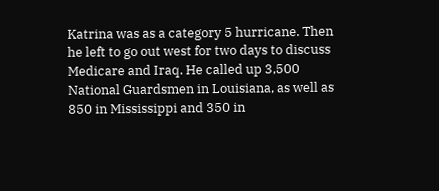Katrina was as a category 5 hurricane. Then he left to go out west for two days to discuss Medicare and Iraq. He called up 3,500 National Guardsmen in Louisiana, as well as 850 in Mississippi and 350 in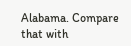Alabama. Compare that with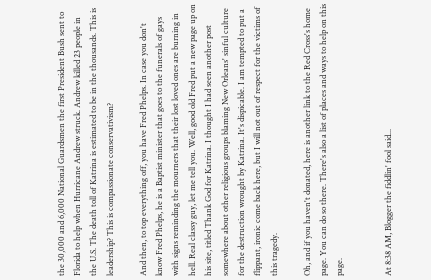the 30,000 and 6,000 National Guardsmen the first President Bush sent to Florida to help when Hurricane Andrew struck. Andrew killed 23 people in the U.S. The death toll of Katrina is estimated to be in the thousands. This is leadership? This is compassionate conservativism?

And then, to top everything off, you have Fred Phelps. In case you don't know Fred Phelps, he is a Baptist minister that goes to the funerals of gays with signs reminding the mourners that their lost loved ones are burning in hell. Real classy guy, let me tell you. Well, good old Fred put a new page up on his site, titled Thank God for Katrina. I thought I had seen another post somewhere about other religious groups blaming New Orleans' sinful culture for the destruction wrought by Katrina. It's dispicable. I am tempted to put a flippant, ironic come back here, but I will not out of respect for the victims of this tragedy.

Oh, and if you haven't donated, here is another link to the Red Cross's home page. You can do so there. There's also a list of places and ways to help on this page.


At 8:38 AM, Blogger the fiddlin' fool said...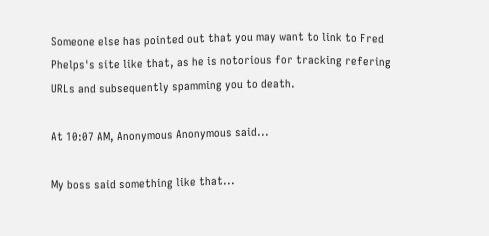Someone else has pointed out that you may want to link to Fred Phelps's site like that, as he is notorious for tracking refering URLs and subsequently spamming you to death.

At 10:07 AM, Anonymous Anonymous said...

My boss said something like that...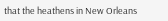that the heathens in New Orleans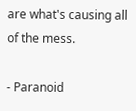are what's causing all of the mess.

- Paranoid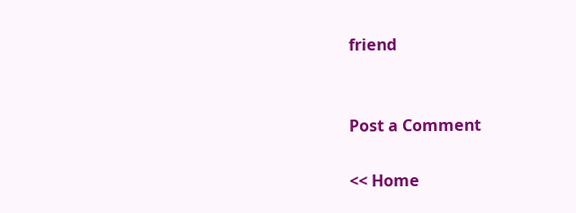friend


Post a Comment

<< Home